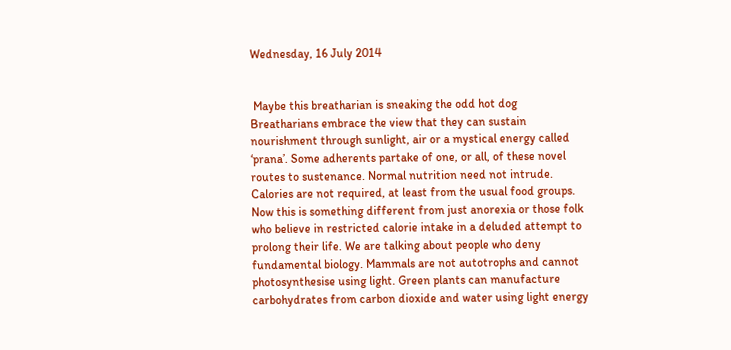Wednesday, 16 July 2014


 Maybe this breatharian is sneaking the odd hot dog
Breatharians embrace the view that they can sustain nourishment through sunlight, air or a mystical energy called ‘prana’. Some adherents partake of one, or all, of these novel routes to sustenance. Normal nutrition need not intrude. Calories are not required, at least from the usual food groups. Now this is something different from just anorexia or those folk who believe in restricted calorie intake in a deluded attempt to prolong their life. We are talking about people who deny fundamental biology. Mammals are not autotrophs and cannot photosynthesise using light. Green plants can manufacture carbohydrates from carbon dioxide and water using light energy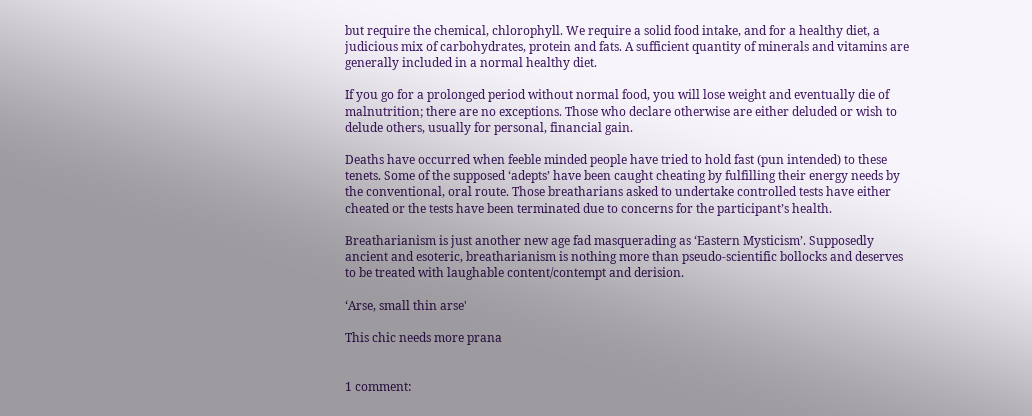but require the chemical, chlorophyll. We require a solid food intake, and for a healthy diet, a judicious mix of carbohydrates, protein and fats. A sufficient quantity of minerals and vitamins are generally included in a normal healthy diet.

If you go for a prolonged period without normal food, you will lose weight and eventually die of malnutrition; there are no exceptions. Those who declare otherwise are either deluded or wish to delude others, usually for personal, financial gain.

Deaths have occurred when feeble minded people have tried to hold fast (pun intended) to these tenets. Some of the supposed ‘adepts’ have been caught cheating by fulfilling their energy needs by the conventional, oral route. Those breatharians asked to undertake controlled tests have either cheated or the tests have been terminated due to concerns for the participant’s health.

Breatharianism is just another new age fad masquerading as ‘Eastern Mysticism’. Supposedly ancient and esoteric, breatharianism is nothing more than pseudo-scientific bollocks and deserves to be treated with laughable content/contempt and derision.

‘Arse, small thin arse'

This chic needs more prana


1 comment: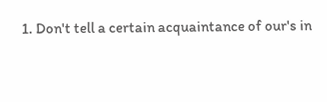1. Don't tell a certain acquaintance of our's in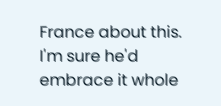France about this. I'm sure he'd embrace it whole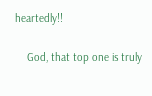heartedly!!

    God, that top one is truly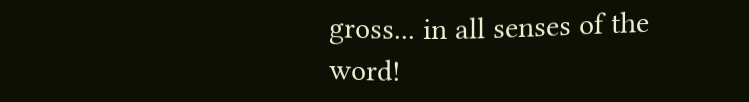gross... in all senses of the word!